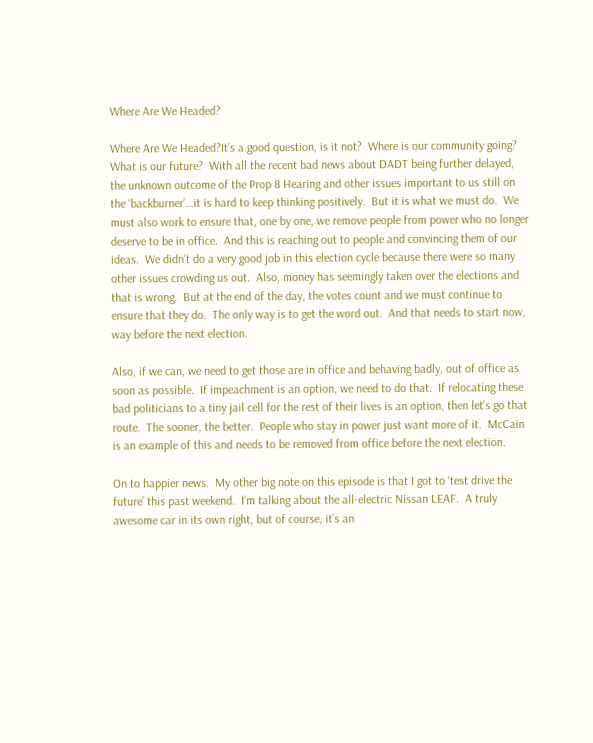Where Are We Headed?

Where Are We Headed?It’s a good question, is it not?  Where is our community going?  What is our future?  With all the recent bad news about DADT being further delayed, the unknown outcome of the Prop 8 Hearing and other issues important to us still on the ‘backburner’…it is hard to keep thinking positively.  But it is what we must do.  We must also work to ensure that, one by one, we remove people from power who no longer deserve to be in office.  And this is reaching out to people and convincing them of our ideas.  We didn’t do a very good job in this election cycle because there were so many other issues crowding us out.  Also, money has seemingly taken over the elections and that is wrong.  But at the end of the day, the votes count and we must continue to ensure that they do.  The only way is to get the word out.  And that needs to start now, way before the next election.

Also, if we can, we need to get those are in office and behaving badly, out of office as soon as possible.  If impeachment is an option, we need to do that.  If relocating these bad politicians to a tiny jail cell for the rest of their lives is an option, then let’s go that route.  The sooner, the better.  People who stay in power just want more of it.  McCain is an example of this and needs to be removed from office before the next election.

On to happier news.  My other big note on this episode is that I got to ‘test drive the future’ this past weekend.  I’m talking about the all-electric Nissan LEAF.  A truly awesome car in its own right, but of course, it’s an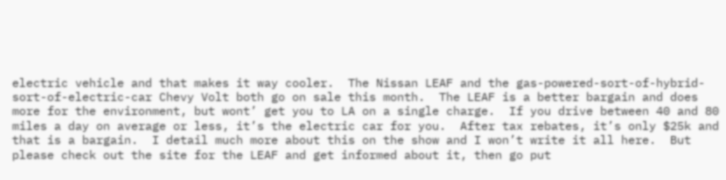electric vehicle and that makes it way cooler.  The Nissan LEAF and the gas-powered-sort-of-hybrid-sort-of-electric-car Chevy Volt both go on sale this month.  The LEAF is a better bargain and does more for the environment, but wont’ get you to LA on a single charge.  If you drive between 40 and 80 miles a day on average or less, it’s the electric car for you.  After tax rebates, it’s only $25k and that is a bargain.  I detail much more about this on the show and I won’t write it all here.  But please check out the site for the LEAF and get informed about it, then go put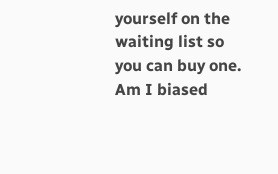yourself on the waiting list so you can buy one.  Am I biased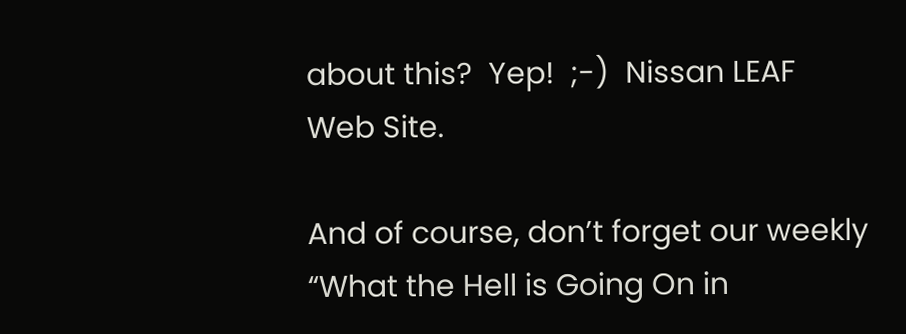about this?  Yep!  ;-)  Nissan LEAF Web Site.

And of course, don’t forget our weekly “What the Hell is Going On in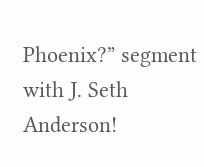Phoenix?” segment with J. Seth Anderson!